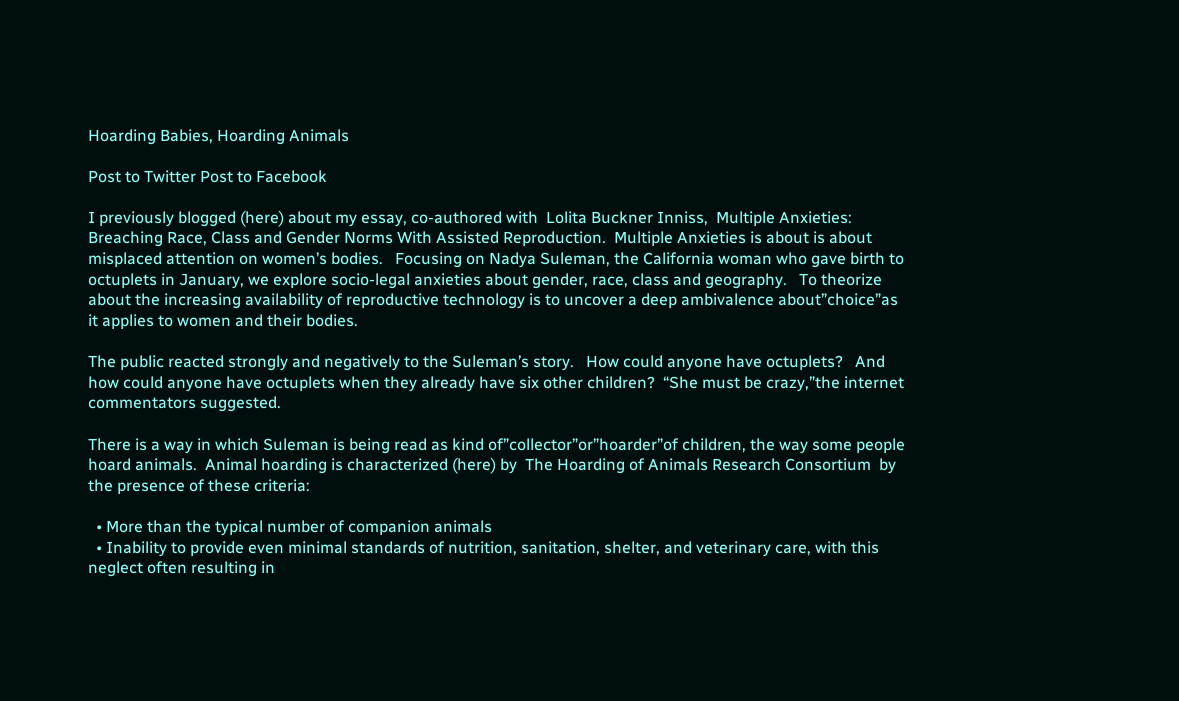Hoarding Babies, Hoarding Animals

Post to Twitter Post to Facebook

I previously blogged (here) about my essay, co-authored with  Lolita Buckner Inniss,  Multiple Anxieties: Breaching Race, Class and Gender Norms With Assisted Reproduction.  Multiple Anxieties is about is about misplaced attention on women’s bodies.   Focusing on Nadya Suleman, the California woman who gave birth to octuplets in January, we explore socio-legal anxieties about gender, race, class and geography.   To theorize about the increasing availability of reproductive technology is to uncover a deep ambivalence about”choice”as it applies to women and their bodies.

The public reacted strongly and negatively to the Suleman’s story.   How could anyone have octuplets?   And how could anyone have octuplets when they already have six other children?  “She must be crazy,”the internet commentators suggested.

There is a way in which Suleman is being read as kind of”collector”or”hoarder”of children, the way some people hoard animals.  Animal hoarding is characterized (here) by  The Hoarding of Animals Research Consortium  by the presence of these criteria:

  • More than the typical number of companion animals
  • Inability to provide even minimal standards of nutrition, sanitation, shelter, and veterinary care, with this neglect often resulting in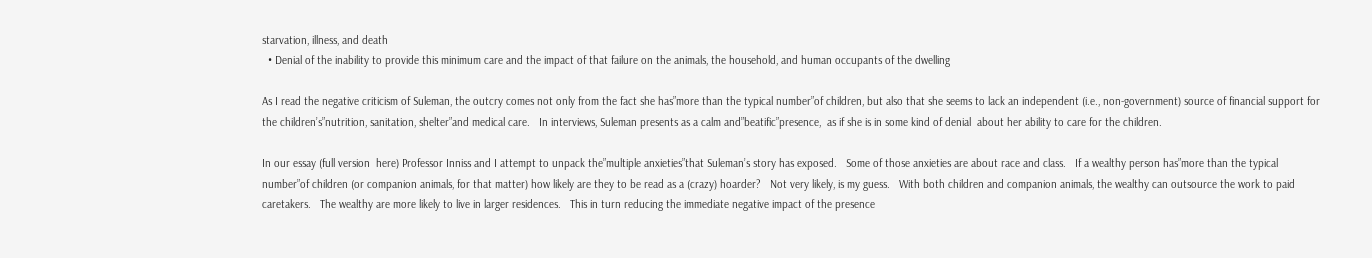starvation, illness, and death
  • Denial of the inability to provide this minimum care and the impact of that failure on the animals, the household, and human occupants of the dwelling

As I read the negative criticism of Suleman, the outcry comes not only from the fact she has”more than the typical number”of children, but also that she seems to lack an independent (i.e., non-government) source of financial support for the children’s”nutrition, sanitation, shelter”and medical care.   In interviews, Suleman presents as a calm and”beatific”presence,  as if she is in some kind of denial  about her ability to care for the children.

In our essay (full version  here) Professor Inniss and I attempt to unpack the”multiple anxieties”that Suleman’s story has exposed.   Some of those anxieties are about race and class.   If a wealthy person has”more than the typical number”of children (or companion animals, for that matter) how likely are they to be read as a (crazy) hoarder?   Not very likely, is my guess.   With both children and companion animals, the wealthy can outsource the work to paid caretakers.   The wealthy are more likely to live in larger residences.   This in turn reducing the immediate negative impact of the presence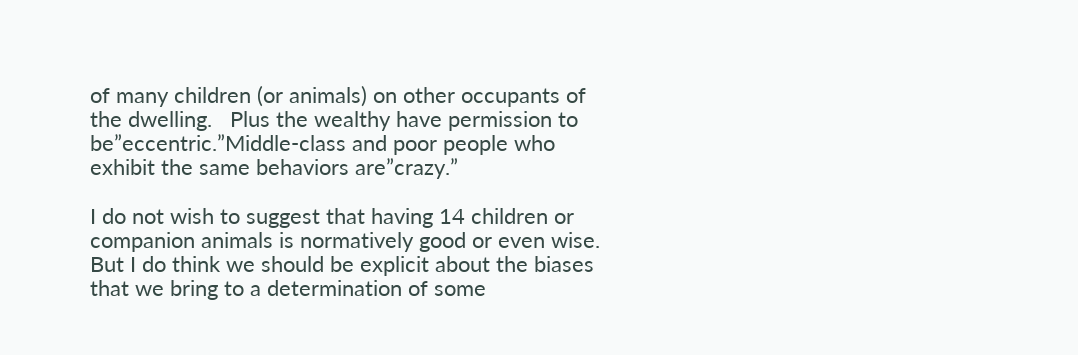of many children (or animals) on other occupants of the dwelling.   Plus the wealthy have permission to be”eccentric.”Middle-class and poor people who exhibit the same behaviors are”crazy.”

I do not wish to suggest that having 14 children or companion animals is normatively good or even wise.   But I do think we should be explicit about the biases that we bring to a determination of some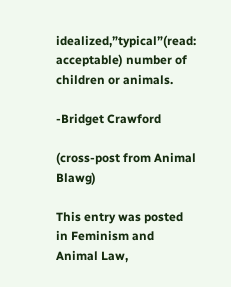idealized,”typical”(read: acceptable) number of children or animals.

-Bridget Crawford

(cross-post from Animal Blawg)

This entry was posted in Feminism and Animal Law,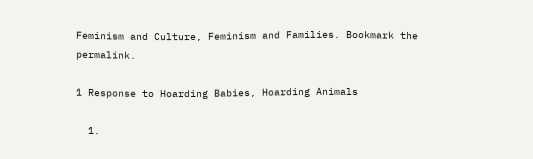Feminism and Culture, Feminism and Families. Bookmark the permalink.

1 Response to Hoarding Babies, Hoarding Animals

  1.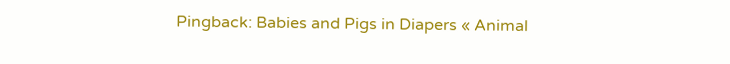Pingback: Babies and Pigs in Diapers « Animal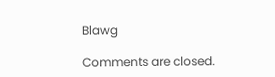Blawg

Comments are closed.